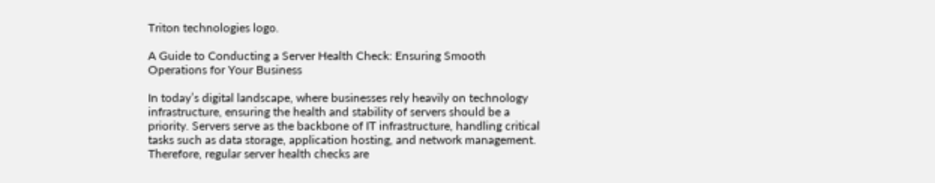Triton technologies logo.

A Guide to Conducting a Server Health Check: Ensuring Smooth Operations for Your Business

In today’s digital landscape, where businesses rely heavily on technology infrastructure, ensuring the health and stability of servers should be a priority. Servers serve as the backbone of IT infrastructure, handling critical tasks such as data storage, application hosting, and network management. Therefore, regular server health checks are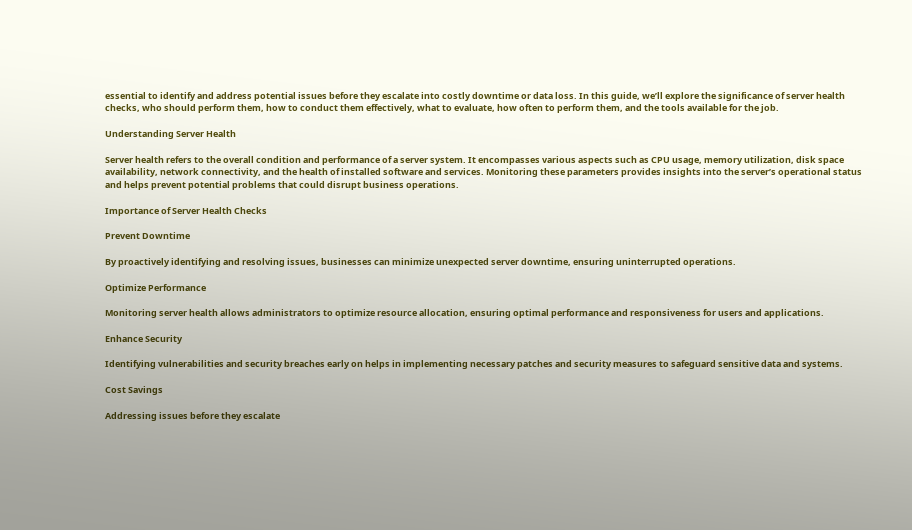essential to identify and address potential issues before they escalate into costly downtime or data loss. In this guide, we’ll explore the significance of server health checks, who should perform them, how to conduct them effectively, what to evaluate, how often to perform them, and the tools available for the job.

Understanding Server Health

Server health refers to the overall condition and performance of a server system. It encompasses various aspects such as CPU usage, memory utilization, disk space availability, network connectivity, and the health of installed software and services. Monitoring these parameters provides insights into the server’s operational status and helps prevent potential problems that could disrupt business operations.

Importance of Server Health Checks

Prevent Downtime

By proactively identifying and resolving issues, businesses can minimize unexpected server downtime, ensuring uninterrupted operations.

Optimize Performance

Monitoring server health allows administrators to optimize resource allocation, ensuring optimal performance and responsiveness for users and applications.

Enhance Security

Identifying vulnerabilities and security breaches early on helps in implementing necessary patches and security measures to safeguard sensitive data and systems.

Cost Savings

Addressing issues before they escalate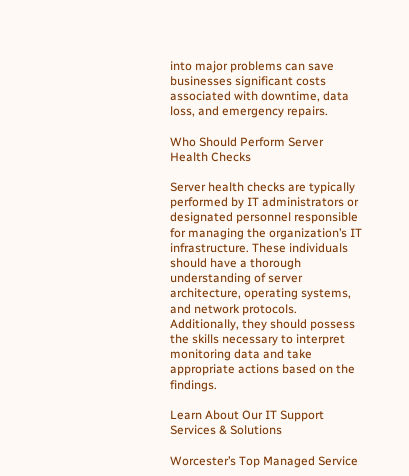into major problems can save businesses significant costs associated with downtime, data loss, and emergency repairs.

Who Should Perform Server Health Checks

Server health checks are typically performed by IT administrators or designated personnel responsible for managing the organization’s IT infrastructure. These individuals should have a thorough understanding of server architecture, operating systems, and network protocols. Additionally, they should possess the skills necessary to interpret monitoring data and take appropriate actions based on the findings.

Learn About Our IT Support Services & Solutions

Worcester’s Top Managed Service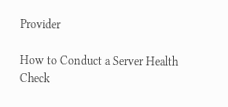Provider

How to Conduct a Server Health Check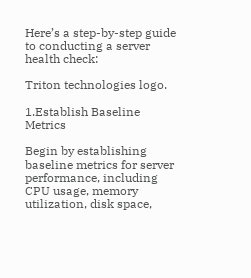Here’s a step-by-step guide to conducting a server health check:

Triton technologies logo.

1.Establish Baseline Metrics

Begin by establishing baseline metrics for server performance, including CPU usage, memory utilization, disk space,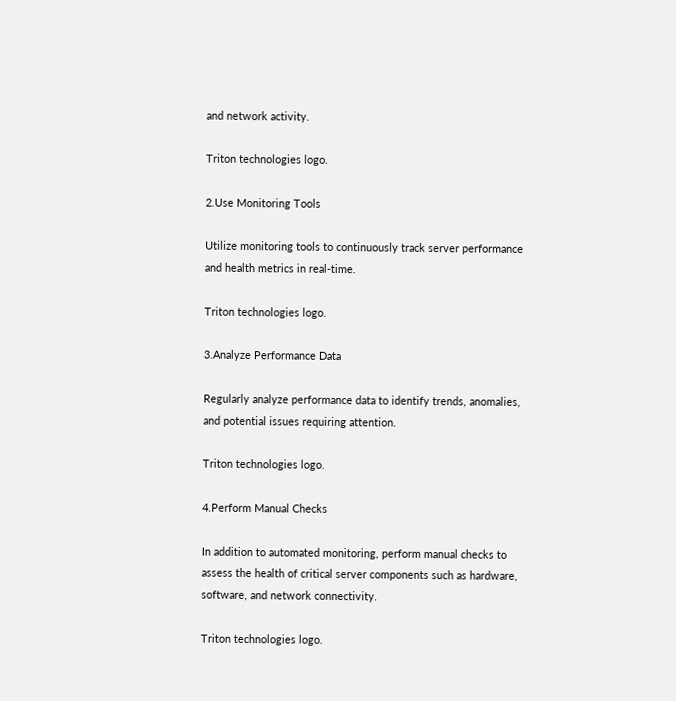and network activity.

Triton technologies logo.

2.Use Monitoring Tools

Utilize monitoring tools to continuously track server performance and health metrics in real-time.

Triton technologies logo.

3.Analyze Performance Data

Regularly analyze performance data to identify trends, anomalies, and potential issues requiring attention.

Triton technologies logo.

4.Perform Manual Checks

In addition to automated monitoring, perform manual checks to assess the health of critical server components such as hardware, software, and network connectivity.

Triton technologies logo.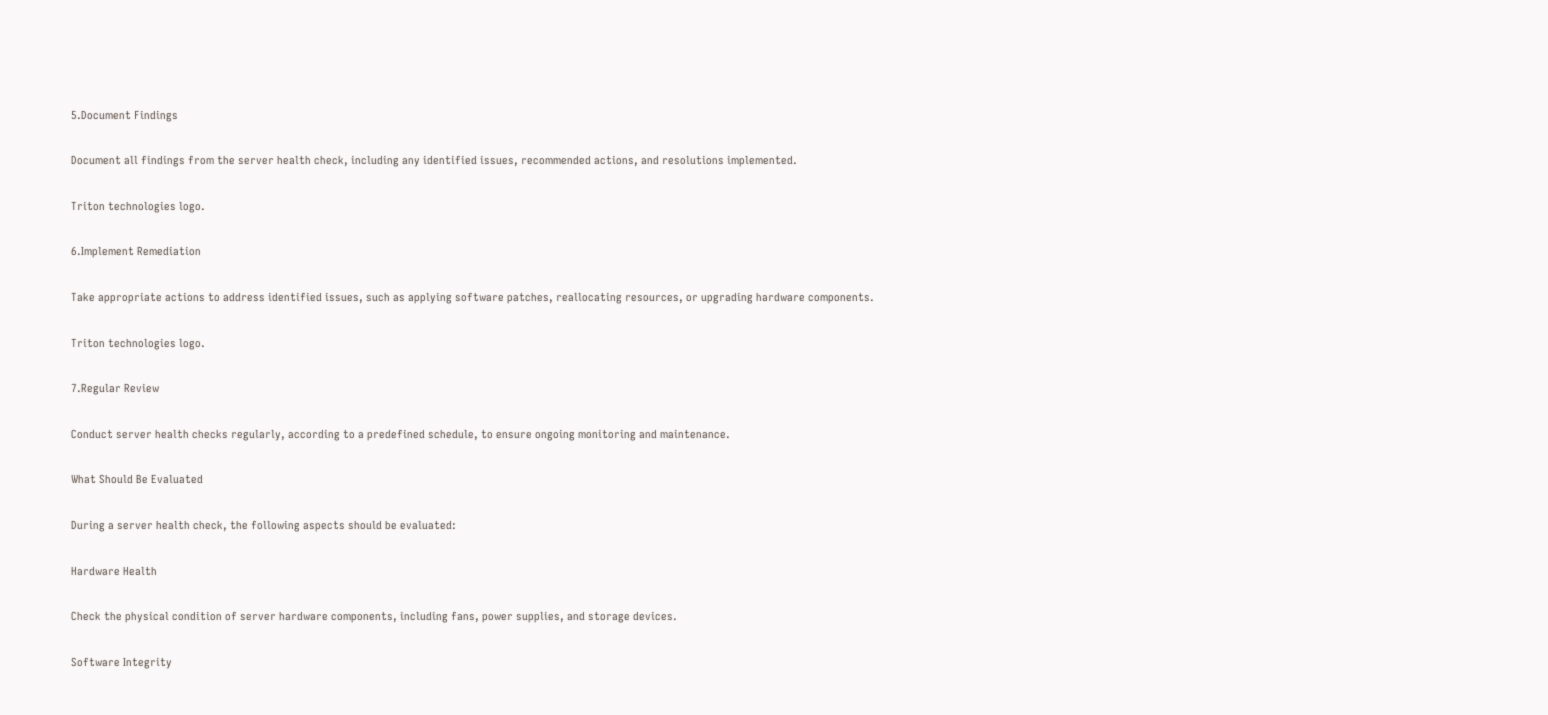5.Document Findings

Document all findings from the server health check, including any identified issues, recommended actions, and resolutions implemented.

Triton technologies logo.

6.Implement Remediation

Take appropriate actions to address identified issues, such as applying software patches, reallocating resources, or upgrading hardware components.

Triton technologies logo.

7.Regular Review

Conduct server health checks regularly, according to a predefined schedule, to ensure ongoing monitoring and maintenance.

What Should Be Evaluated

During a server health check, the following aspects should be evaluated:

Hardware Health

Check the physical condition of server hardware components, including fans, power supplies, and storage devices.

Software Integrity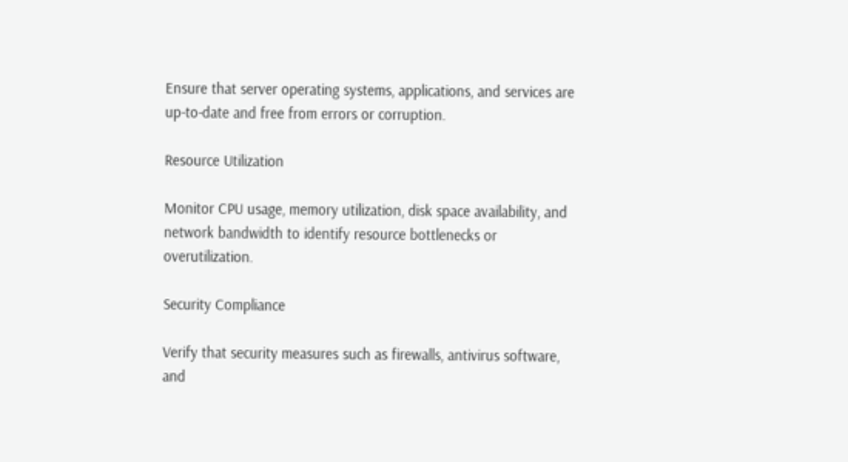Ensure that server operating systems, applications, and services are up-to-date and free from errors or corruption.

Resource Utilization

Monitor CPU usage, memory utilization, disk space availability, and network bandwidth to identify resource bottlenecks or overutilization.

Security Compliance

Verify that security measures such as firewalls, antivirus software, and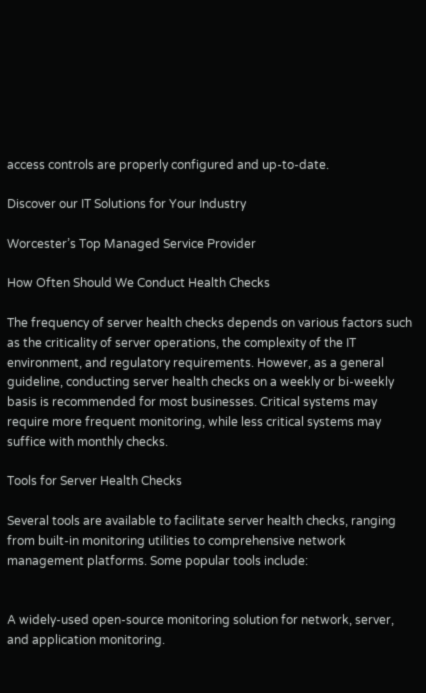access controls are properly configured and up-to-date.

Discover our IT Solutions for Your Industry

Worcester’s Top Managed Service Provider

How Often Should We Conduct Health Checks

The frequency of server health checks depends on various factors such as the criticality of server operations, the complexity of the IT environment, and regulatory requirements. However, as a general guideline, conducting server health checks on a weekly or bi-weekly basis is recommended for most businesses. Critical systems may require more frequent monitoring, while less critical systems may suffice with monthly checks.

Tools for Server Health Checks

Several tools are available to facilitate server health checks, ranging from built-in monitoring utilities to comprehensive network management platforms. Some popular tools include:


A widely-used open-source monitoring solution for network, server, and application monitoring.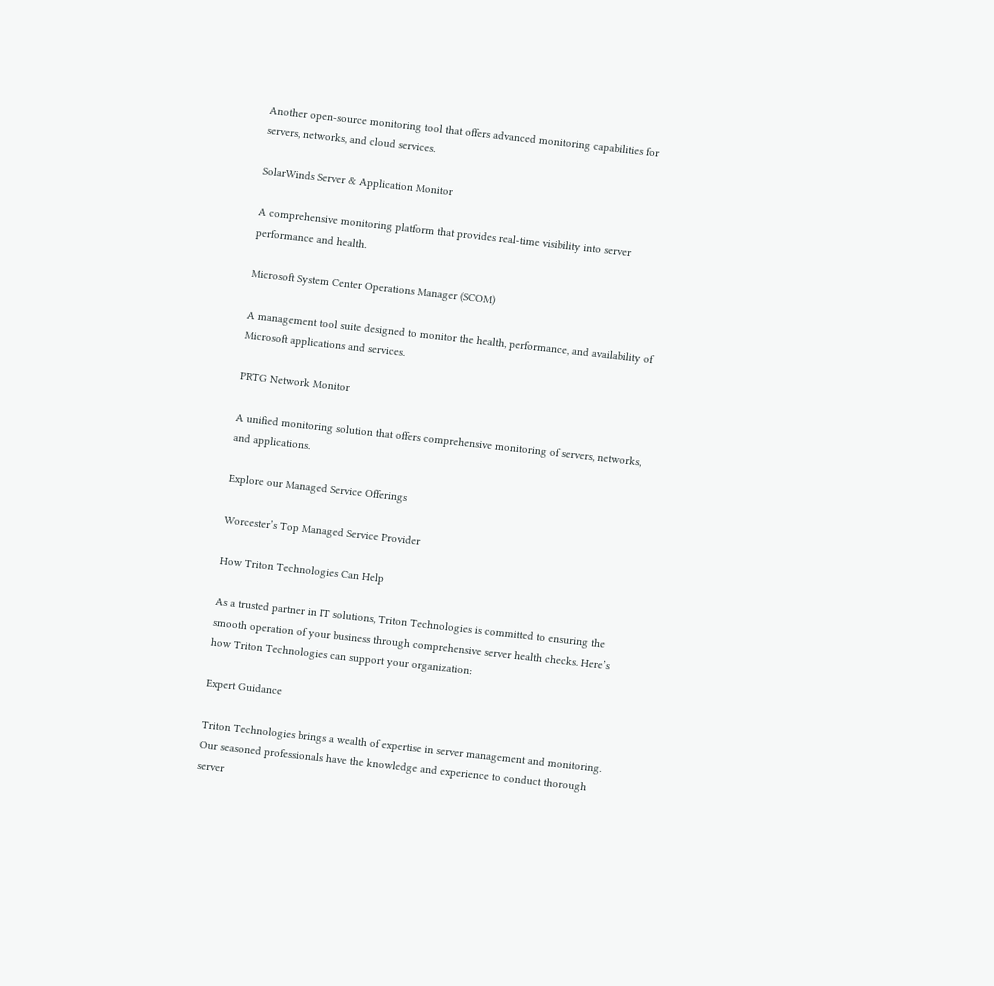Another open-source monitoring tool that offers advanced monitoring capabilities for servers, networks, and cloud services.

SolarWinds Server & Application Monitor

A comprehensive monitoring platform that provides real-time visibility into server performance and health.

Microsoft System Center Operations Manager (SCOM)

A management tool suite designed to monitor the health, performance, and availability of Microsoft applications and services.

PRTG Network Monitor

A unified monitoring solution that offers comprehensive monitoring of servers, networks, and applications.

Explore our Managed Service Offerings

Worcester’s Top Managed Service Provider

How Triton Technologies Can Help

As a trusted partner in IT solutions, Triton Technologies is committed to ensuring the smooth operation of your business through comprehensive server health checks. Here’s how Triton Technologies can support your organization:

Expert Guidance

Triton Technologies brings a wealth of expertise in server management and monitoring. Our seasoned professionals have the knowledge and experience to conduct thorough server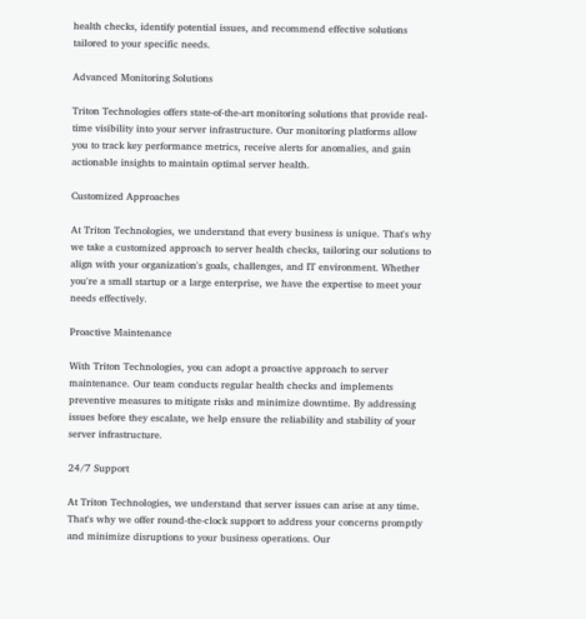health checks, identify potential issues, and recommend effective solutions tailored to your specific needs.

Advanced Monitoring Solutions

Triton Technologies offers state-of-the-art monitoring solutions that provide real-time visibility into your server infrastructure. Our monitoring platforms allow you to track key performance metrics, receive alerts for anomalies, and gain actionable insights to maintain optimal server health.

Customized Approaches

At Triton Technologies, we understand that every business is unique. That's why we take a customized approach to server health checks, tailoring our solutions to align with your organization's goals, challenges, and IT environment. Whether you're a small startup or a large enterprise, we have the expertise to meet your needs effectively.

Proactive Maintenance

With Triton Technologies, you can adopt a proactive approach to server maintenance. Our team conducts regular health checks and implements preventive measures to mitigate risks and minimize downtime. By addressing issues before they escalate, we help ensure the reliability and stability of your server infrastructure.

24/7 Support

At Triton Technologies, we understand that server issues can arise at any time. That's why we offer round-the-clock support to address your concerns promptly and minimize disruptions to your business operations. Our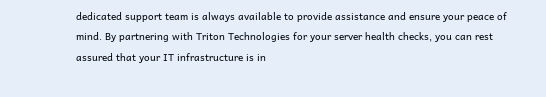dedicated support team is always available to provide assistance and ensure your peace of mind. By partnering with Triton Technologies for your server health checks, you can rest assured that your IT infrastructure is in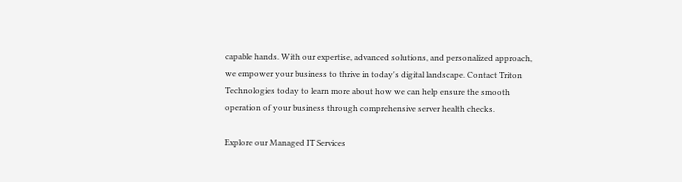capable hands. With our expertise, advanced solutions, and personalized approach, we empower your business to thrive in today's digital landscape. Contact Triton Technologies today to learn more about how we can help ensure the smooth operation of your business through comprehensive server health checks.

Explore our Managed IT Services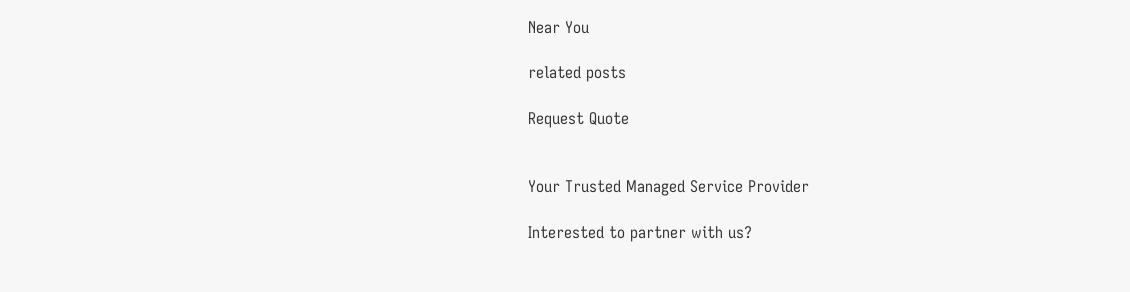Near You

related posts

Request Quote


Your Trusted Managed Service Provider

Interested to partner with us?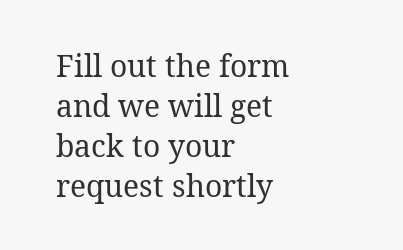Fill out the form and we will get back to your request shortly